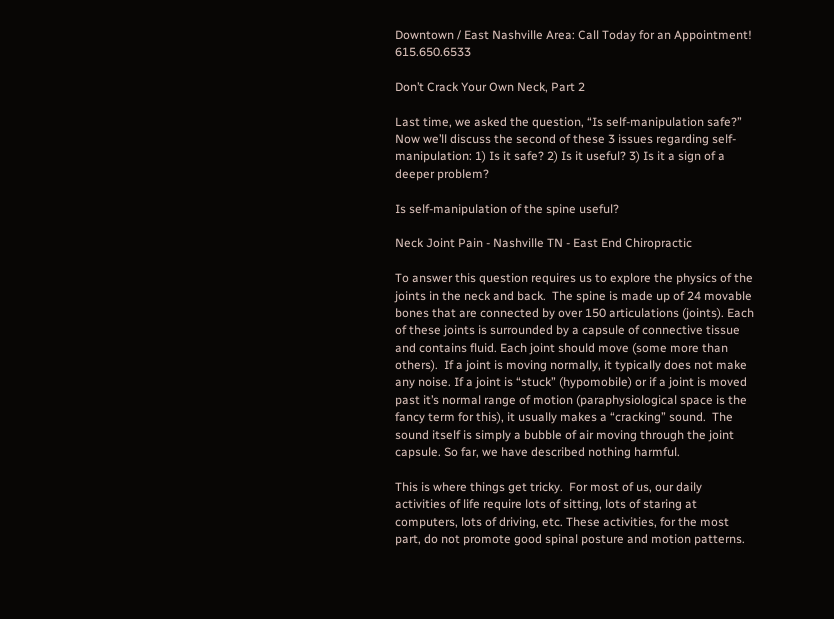Downtown / East Nashville Area: Call Today for an Appointment! 615.650.6533

Don’t Crack Your Own Neck, Part 2

Last time, we asked the question, “Is self-manipulation safe?” Now we’ll discuss the second of these 3 issues regarding self-manipulation: 1) Is it safe? 2) Is it useful? 3) Is it a sign of a deeper problem?

Is self-manipulation of the spine useful?

Neck Joint Pain - Nashville TN - East End Chiropractic

To answer this question requires us to explore the physics of the joints in the neck and back.  The spine is made up of 24 movable bones that are connected by over 150 articulations (joints). Each of these joints is surrounded by a capsule of connective tissue and contains fluid. Each joint should move (some more than others).  If a joint is moving normally, it typically does not make any noise. If a joint is “stuck” (hypomobile) or if a joint is moved past it’s normal range of motion (paraphysiological space is the fancy term for this), it usually makes a “cracking” sound.  The sound itself is simply a bubble of air moving through the joint capsule. So far, we have described nothing harmful.

This is where things get tricky.  For most of us, our daily activities of life require lots of sitting, lots of staring at computers, lots of driving, etc. These activities, for the most part, do not promote good spinal posture and motion patterns.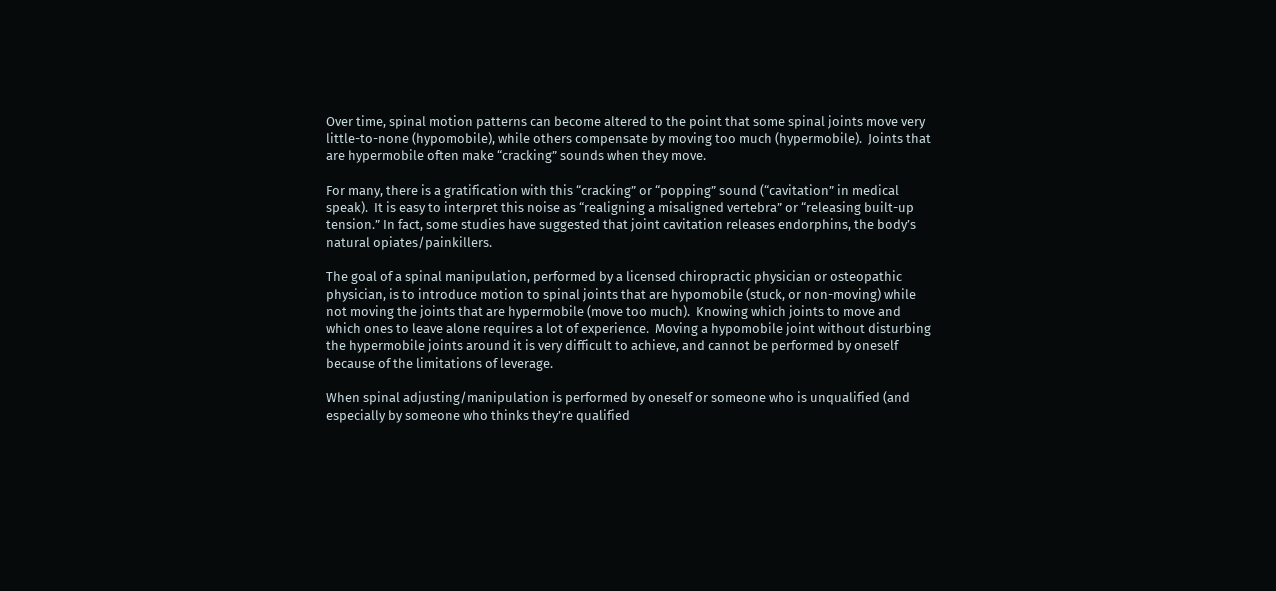Over time, spinal motion patterns can become altered to the point that some spinal joints move very little-to-none (hypomobile), while others compensate by moving too much (hypermobile).  Joints that are hypermobile often make “cracking” sounds when they move.

For many, there is a gratification with this “cracking” or “popping” sound (“cavitation” in medical speak).  It is easy to interpret this noise as “realigning a misaligned vertebra” or “releasing built-up tension.” In fact, some studies have suggested that joint cavitation releases endorphins, the body’s natural opiates/painkillers.

The goal of a spinal manipulation, performed by a licensed chiropractic physician or osteopathic physician, is to introduce motion to spinal joints that are hypomobile (stuck, or non-moving) while not moving the joints that are hypermobile (move too much).  Knowing which joints to move and which ones to leave alone requires a lot of experience.  Moving a hypomobile joint without disturbing the hypermobile joints around it is very difficult to achieve, and cannot be performed by oneself because of the limitations of leverage.

When spinal adjusting/manipulation is performed by oneself or someone who is unqualified (and especially by someone who thinks they’re qualified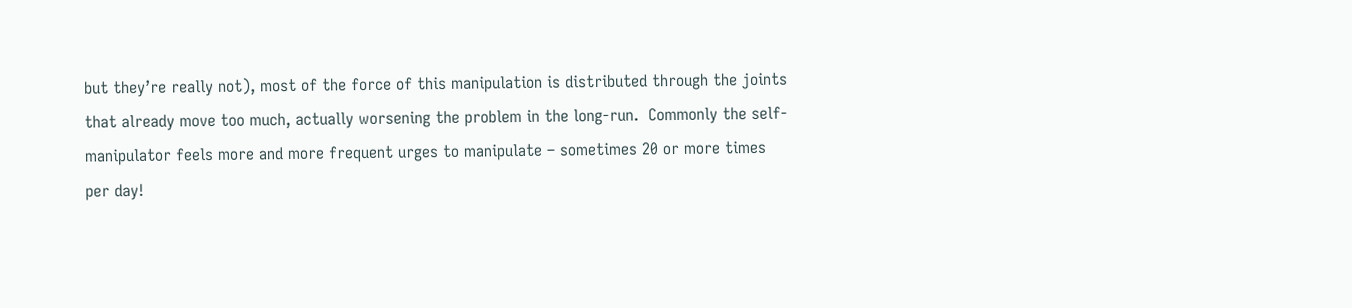but they’re really not), most of the force of this manipulation is distributed through the joints that already move too much, actually worsening the problem in the long-run.  Commonly the self-manipulator feels more and more frequent urges to manipulate – sometimes 20 or more times per day!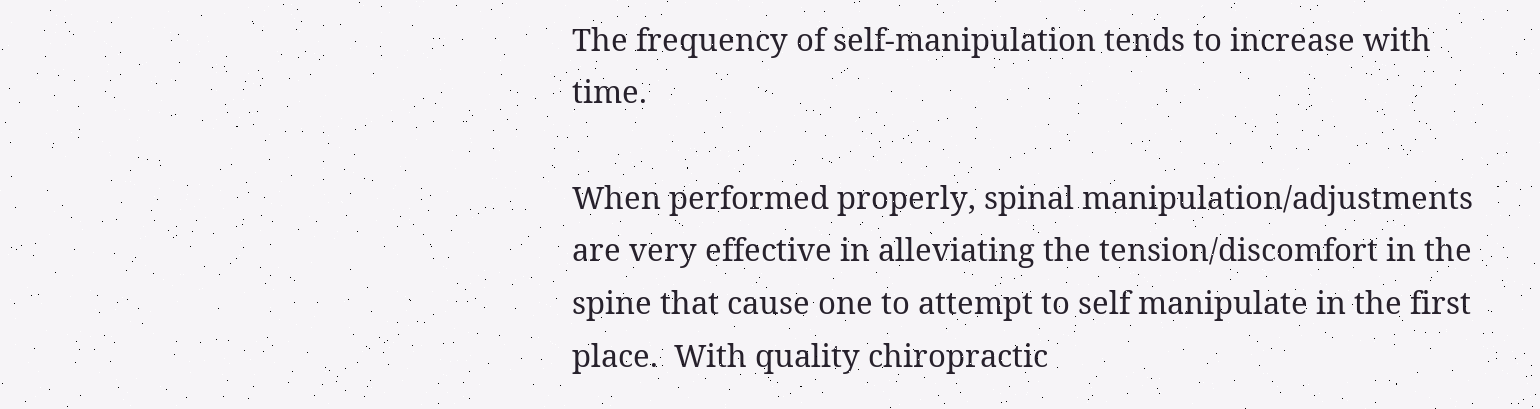The frequency of self-manipulation tends to increase with time.

When performed properly, spinal manipulation/adjustments are very effective in alleviating the tension/discomfort in the spine that cause one to attempt to self manipulate in the first place.  With quality chiropractic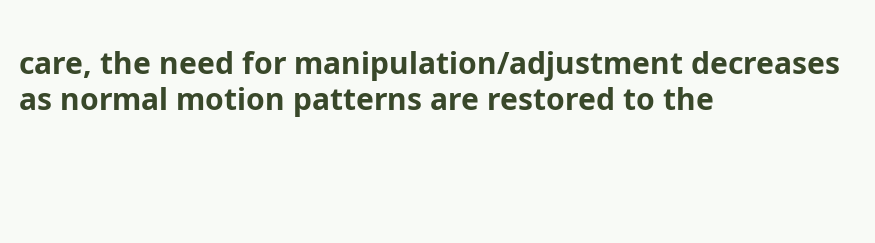care, the need for manipulation/adjustment decreases as normal motion patterns are restored to the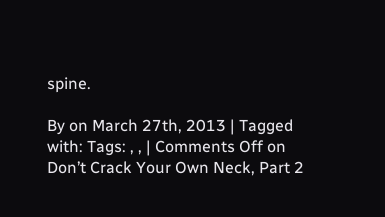spine.

By on March 27th, 2013 | Tagged with: Tags: , , | Comments Off on Don’t Crack Your Own Neck, Part 2